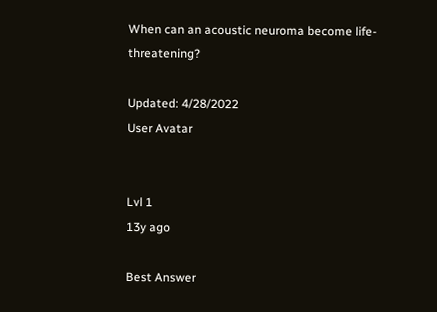When can an acoustic neuroma become life-threatening?

Updated: 4/28/2022
User Avatar


Lvl 1
13y ago

Best Answer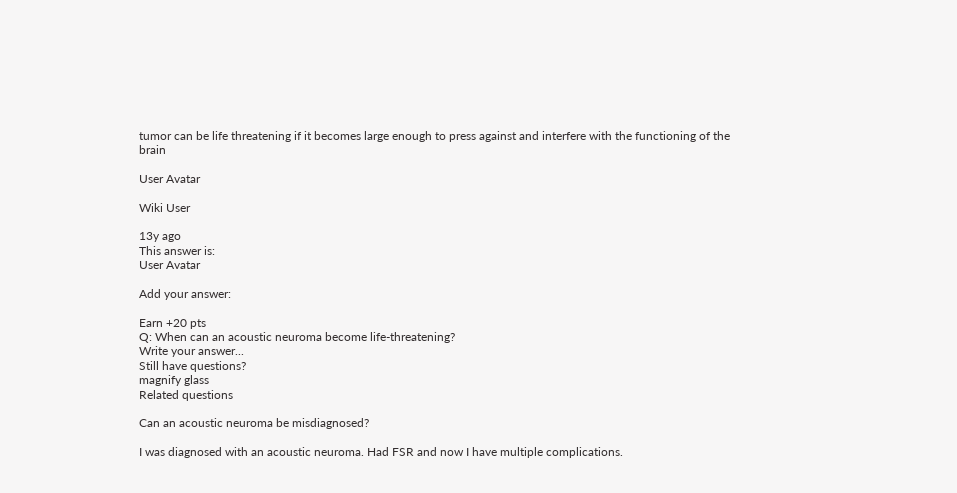tumor can be life threatening if it becomes large enough to press against and interfere with the functioning of the brain

User Avatar

Wiki User

13y ago
This answer is:
User Avatar

Add your answer:

Earn +20 pts
Q: When can an acoustic neuroma become life-threatening?
Write your answer...
Still have questions?
magnify glass
Related questions

Can an acoustic neuroma be misdiagnosed?

I was diagnosed with an acoustic neuroma. Had FSR and now I have multiple complications.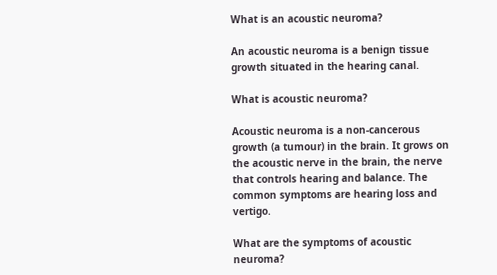What is an acoustic neuroma?

An acoustic neuroma is a benign tissue growth situated in the hearing canal.

What is acoustic neuroma?

Acoustic neuroma is a non-cancerous growth (a tumour) in the brain. It grows on the acoustic nerve in the brain, the nerve that controls hearing and balance. The common symptoms are hearing loss and vertigo.

What are the symptoms of acoustic neuroma?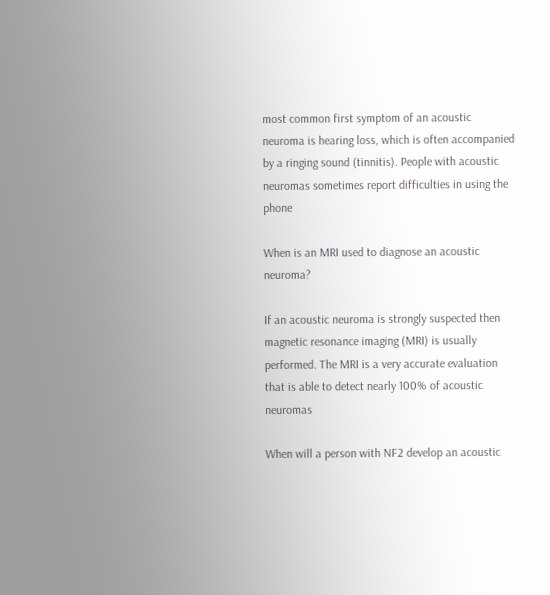most common first symptom of an acoustic neuroma is hearing loss, which is often accompanied by a ringing sound (tinnitis). People with acoustic neuromas sometimes report difficulties in using the phone

When is an MRI used to diagnose an acoustic neuroma?

If an acoustic neuroma is strongly suspected then magnetic resonance imaging (MRI) is usually performed. The MRI is a very accurate evaluation that is able to detect nearly 100% of acoustic neuromas

When will a person with NF2 develop an acoustic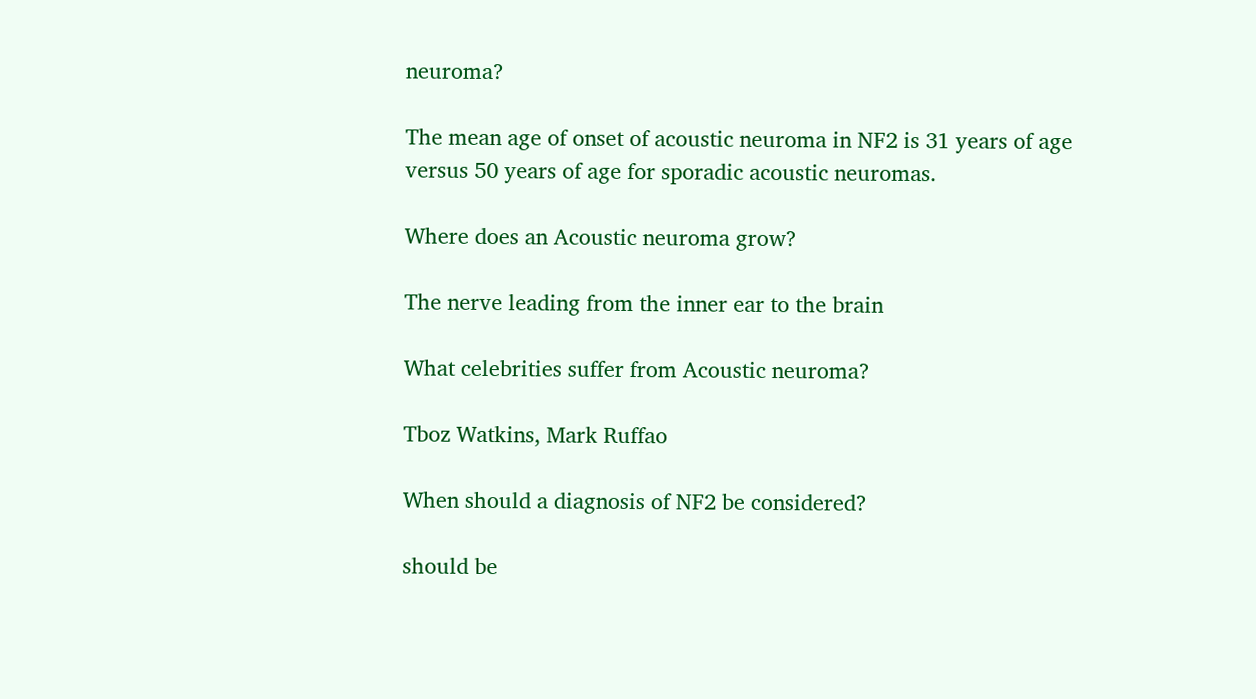neuroma?

The mean age of onset of acoustic neuroma in NF2 is 31 years of age versus 50 years of age for sporadic acoustic neuromas.

Where does an Acoustic neuroma grow?

The nerve leading from the inner ear to the brain

What celebrities suffer from Acoustic neuroma?

Tboz Watkins, Mark Ruffao

When should a diagnosis of NF2 be considered?

should be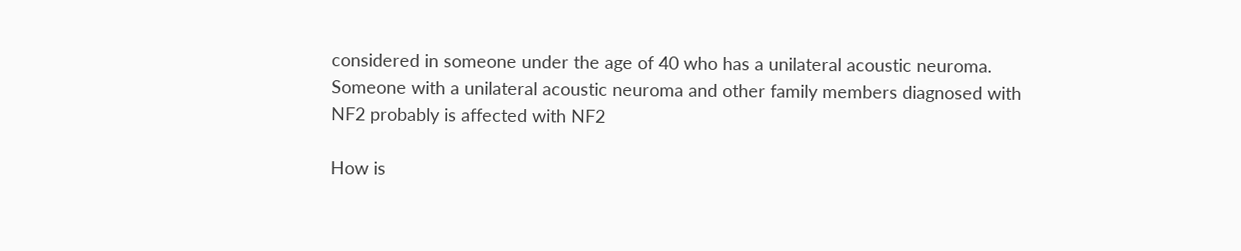considered in someone under the age of 40 who has a unilateral acoustic neuroma. Someone with a unilateral acoustic neuroma and other family members diagnosed with NF2 probably is affected with NF2

How is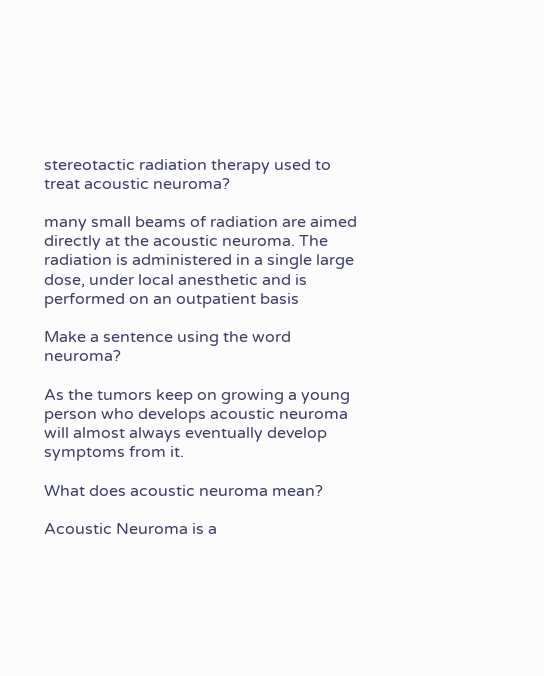stereotactic radiation therapy used to treat acoustic neuroma?

many small beams of radiation are aimed directly at the acoustic neuroma. The radiation is administered in a single large dose, under local anesthetic and is performed on an outpatient basis

Make a sentence using the word neuroma?

As the tumors keep on growing a young person who develops acoustic neuroma will almost always eventually develop symptoms from it.

What does acoustic neuroma mean?

Acoustic Neuroma is a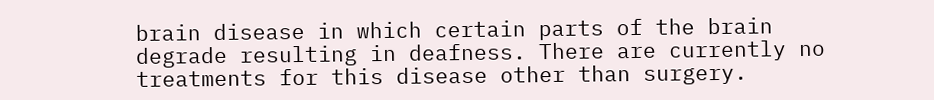brain disease in which certain parts of the brain degrade resulting in deafness. There are currently no treatments for this disease other than surgery.